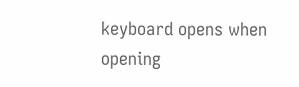keyboard opens when opening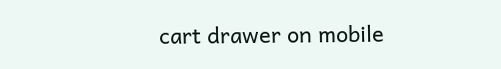cart drawer on mobile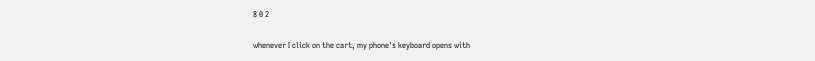8 0 2

whenever I click on the cart, my phone's keyboard opens with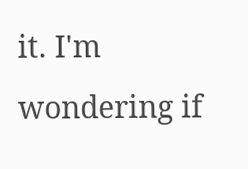it. I'm wondering if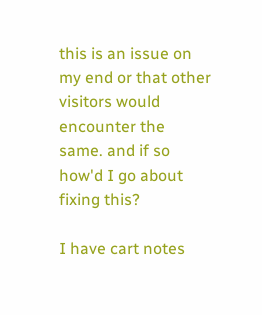this is an issue on my end or that other visitors would encounter the same. and if so how'd I go about fixing this?

I have cart notes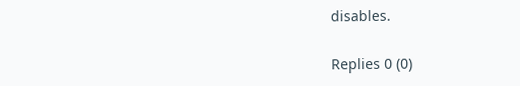disables.

Replies 0 (0)